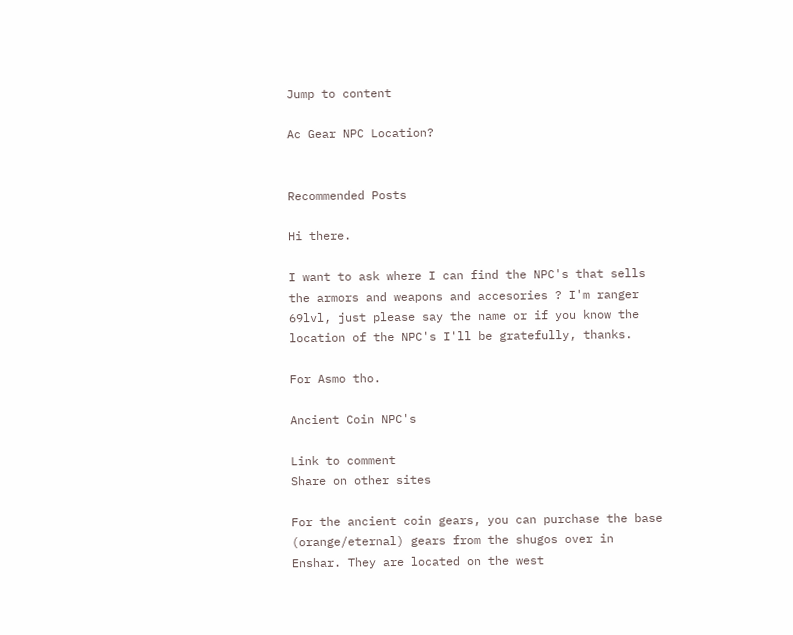Jump to content

Ac Gear NPC Location?


Recommended Posts

Hi there.

I want to ask where I can find the NPC's that sells the armors and weapons and accesories ? I'm ranger 69lvl, just please say the name or if you know the location of the NPC's I'll be gratefully, thanks.

For Asmo tho.

Ancient Coin NPC's

Link to comment
Share on other sites

For the ancient coin gears, you can purchase the base (orange/eternal) gears from the shugos over in Enshar. They are located on the west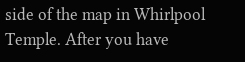side of the map in Whirlpool Temple. After you have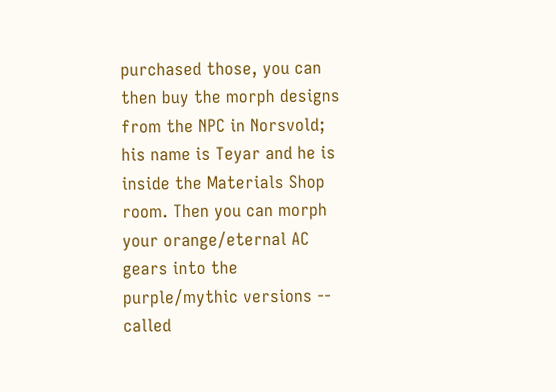purchased those, you can then buy the morph designs from the NPC in Norsvold; his name is Teyar and he is inside the Materials Shop room. Then you can morph your orange/eternal AC gears into the purple/mythic versions -- called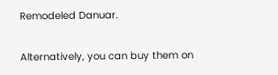Remodeled Danuar.

Alternatively, you can buy them on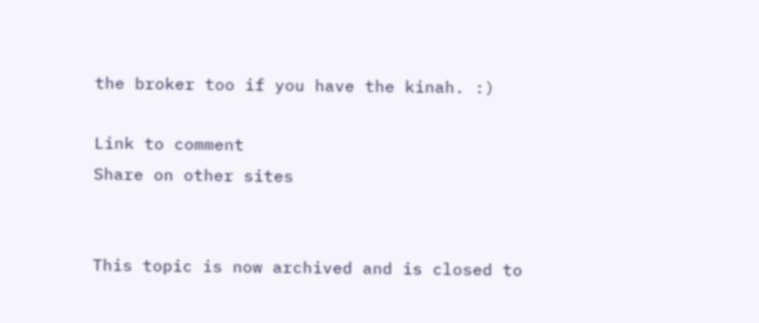the broker too if you have the kinah. :)

Link to comment
Share on other sites


This topic is now archived and is closed to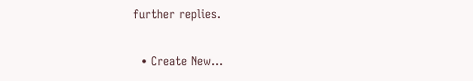further replies.

  • Create New...